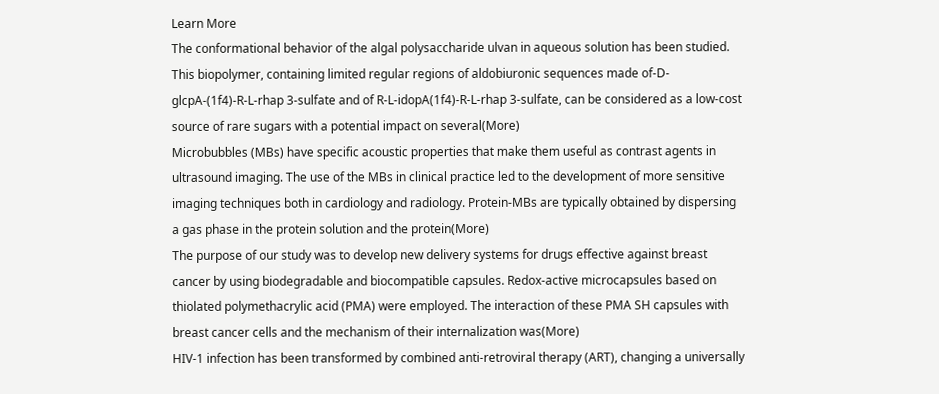Learn More
The conformational behavior of the algal polysaccharide ulvan in aqueous solution has been studied. This biopolymer, containing limited regular regions of aldobiuronic sequences made of-D-glcpA-(1f4)-R-L-rhap 3-sulfate and of R-L-idopA(1f4)-R-L-rhap 3-sulfate, can be considered as a low-cost source of rare sugars with a potential impact on several(More)
Microbubbles (MBs) have specific acoustic properties that make them useful as contrast agents in ultrasound imaging. The use of the MBs in clinical practice led to the development of more sensitive imaging techniques both in cardiology and radiology. Protein-MBs are typically obtained by dispersing a gas phase in the protein solution and the protein(More)
The purpose of our study was to develop new delivery systems for drugs effective against breast cancer by using biodegradable and biocompatible capsules. Redox-active microcapsules based on thiolated polymethacrylic acid (PMA) were employed. The interaction of these PMA SH capsules with breast cancer cells and the mechanism of their internalization was(More)
HIV-1 infection has been transformed by combined anti-retroviral therapy (ART), changing a universally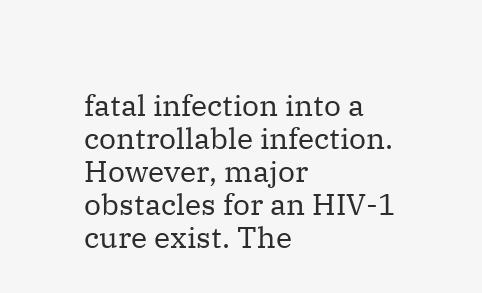fatal infection into a controllable infection. However, major obstacles for an HIV-1 cure exist. The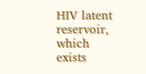HIV latent reservoir, which exists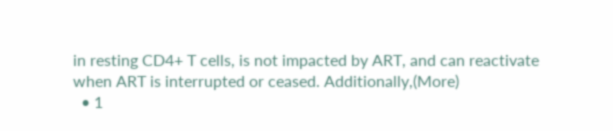in resting CD4+ T cells, is not impacted by ART, and can reactivate when ART is interrupted or ceased. Additionally,(More)
  • 1